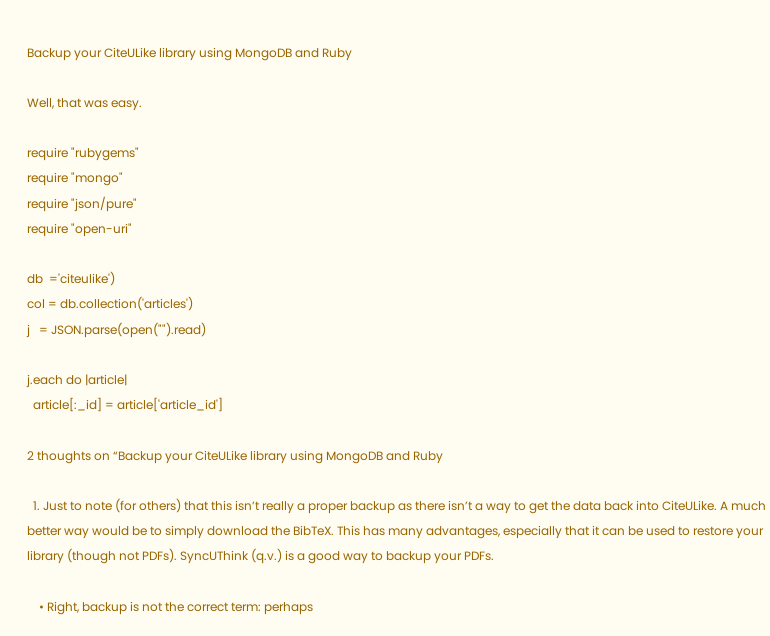Backup your CiteULike library using MongoDB and Ruby

Well, that was easy.

require "rubygems"
require "mongo"
require "json/pure"
require "open-uri"

db  ='citeulike')
col = db.collection('articles')
j   = JSON.parse(open("").read)

j.each do |article|
  article[:_id] = article['article_id']

2 thoughts on “Backup your CiteULike library using MongoDB and Ruby

  1. Just to note (for others) that this isn’t really a proper backup as there isn’t a way to get the data back into CiteULike. A much better way would be to simply download the BibTeX. This has many advantages, especially that it can be used to restore your library (though not PDFs). SyncUThink (q.v.) is a good way to backup your PDFs.

    • Right, backup is not the correct term: perhaps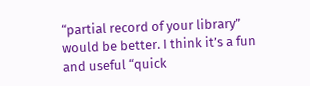“partial record of your library” would be better. I think it’s a fun and useful “quick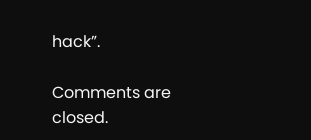hack”.

Comments are closed.